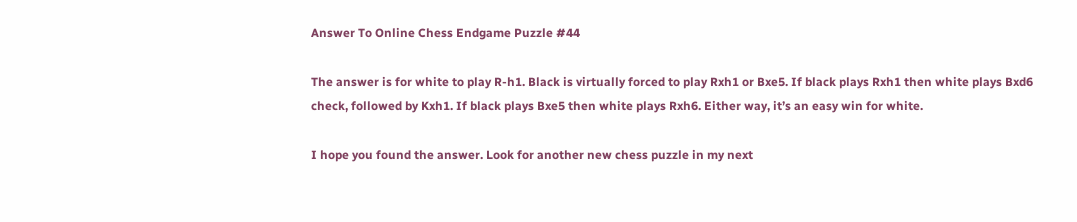Answer To Online Chess Endgame Puzzle #44

The answer is for white to play R-h1. Black is virtually forced to play Rxh1 or Bxe5. If black plays Rxh1 then white plays Bxd6 check, followed by Kxh1. If black plays Bxe5 then white plays Rxh6. Either way, it’s an easy win for white.

I hope you found the answer. Look for another new chess puzzle in my next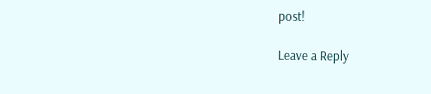post!

Leave a Reply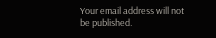Your email address will not be published.